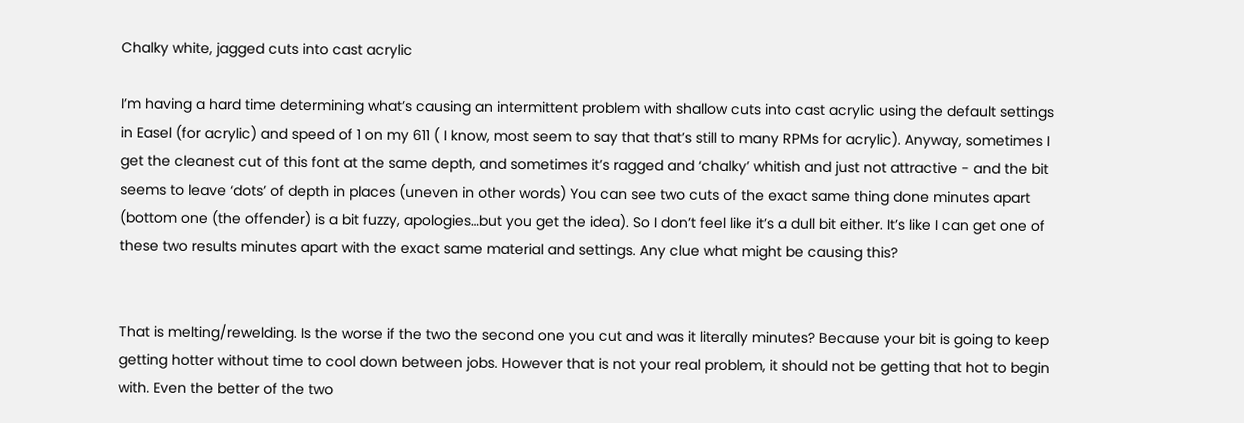Chalky white, jagged cuts into cast acrylic

I’m having a hard time determining what’s causing an intermittent problem with shallow cuts into cast acrylic using the default settings in Easel (for acrylic) and speed of 1 on my 611 ( I know, most seem to say that that’s still to many RPMs for acrylic). Anyway, sometimes I get the cleanest cut of this font at the same depth, and sometimes it’s ragged and ‘chalky’ whitish and just not attractive - and the bit seems to leave ‘dots’ of depth in places (uneven in other words) You can see two cuts of the exact same thing done minutes apart (bottom one (the offender) is a bit fuzzy, apologies…but you get the idea). So I don’t feel like it’s a dull bit either. It’s like I can get one of these two results minutes apart with the exact same material and settings. Any clue what might be causing this?


That is melting/rewelding. Is the worse if the two the second one you cut and was it literally minutes? Because your bit is going to keep getting hotter without time to cool down between jobs. However that is not your real problem, it should not be getting that hot to begin with. Even the better of the two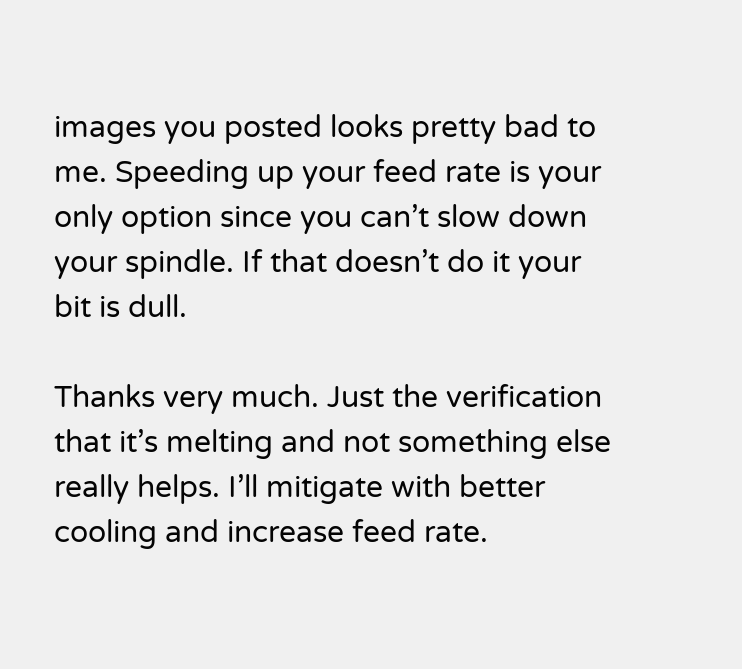images you posted looks pretty bad to me. Speeding up your feed rate is your only option since you can’t slow down your spindle. If that doesn’t do it your bit is dull.

Thanks very much. Just the verification that it’s melting and not something else really helps. I’ll mitigate with better cooling and increase feed rate.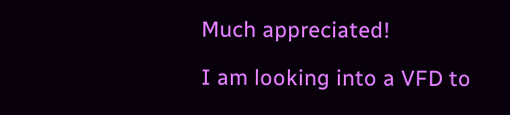Much appreciated!

I am looking into a VFD to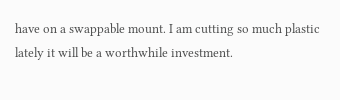have on a swappable mount. I am cutting so much plastic lately it will be a worthwhile investment.